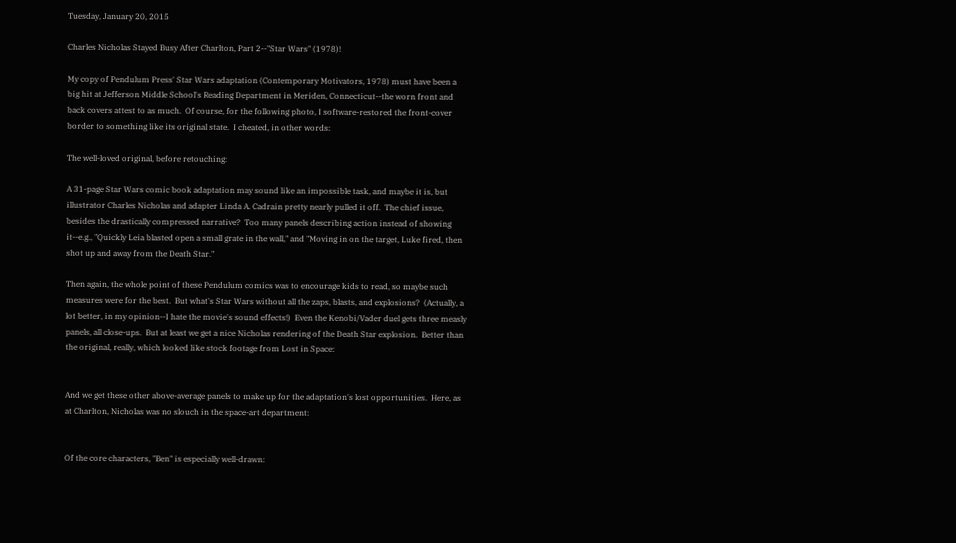Tuesday, January 20, 2015

Charles Nicholas Stayed Busy After Charlton, Part 2--"Star Wars" (1978)!

My copy of Pendulum Press' Star Wars adaptation (Contemporary Motivators, 1978) must have been a big hit at Jefferson Middle School's Reading Department in Meriden, Connecticut--the worn front and back covers attest to as much.  Of course, for the following photo, I software-restored the front-cover border to something like its original state.  I cheated, in other words:

The well-loved original, before retouching:

A 31-page Star Wars comic book adaptation may sound like an impossible task, and maybe it is, but illustrator Charles Nicholas and adapter Linda A. Cadrain pretty nearly pulled it off.  The chief issue, besides the drastically compressed narrative?  Too many panels describing action instead of showing it--e.g., "Quickly Leia blasted open a small grate in the wall," and "Moving in on the target, Luke fired, then shot up and away from the Death Star."

Then again, the whole point of these Pendulum comics was to encourage kids to read, so maybe such measures were for the best.  But what's Star Wars without all the zaps, blasts, and explosions?  (Actually, a lot better, in my opinion--I hate the movie's sound effects!)  Even the Kenobi/Vader duel gets three measly panels, all close-ups.  But at least we get a nice Nicholas rendering of the Death Star explosion.  Better than the original, really, which looked like stock footage from Lost in Space:


And we get these other above-average panels to make up for the adaptation's lost opportunities.  Here, as at Charlton, Nicholas was no slouch in the space-art department:


Of the core characters, "Ben" is especially well-drawn: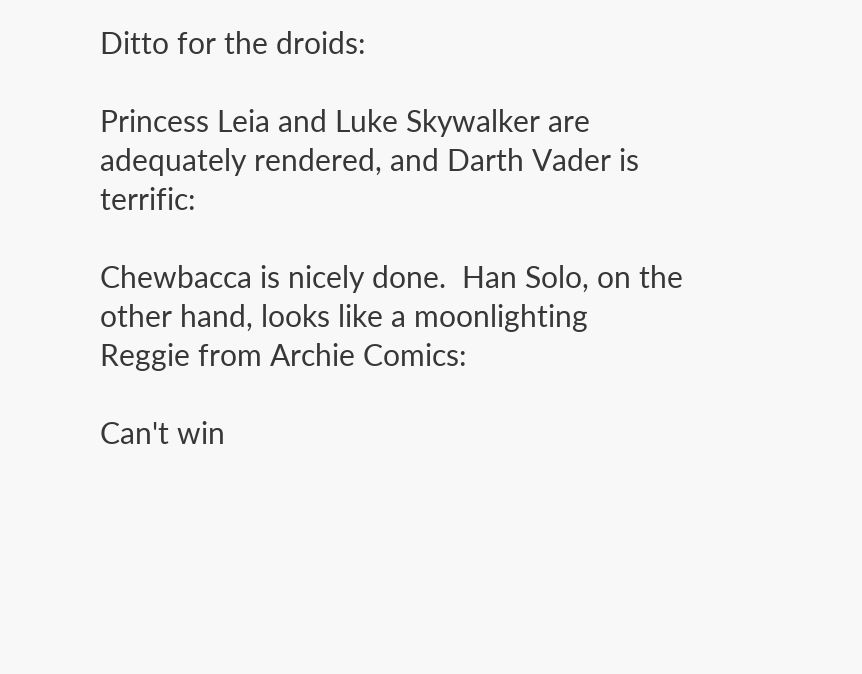Ditto for the droids:

Princess Leia and Luke Skywalker are adequately rendered, and Darth Vader is terrific:

Chewbacca is nicely done.  Han Solo, on the other hand, looks like a moonlighting Reggie from Archie Comics:

Can't win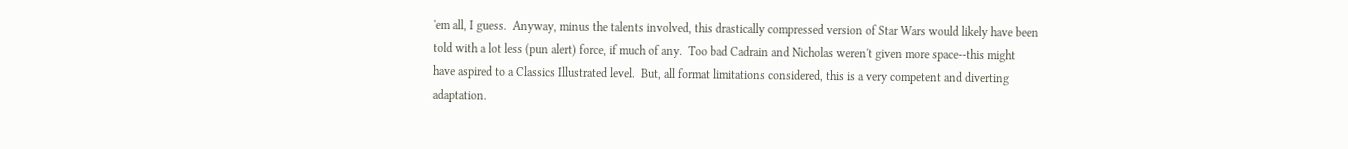'em all, I guess.  Anyway, minus the talents involved, this drastically compressed version of Star Wars would likely have been told with a lot less (pun alert) force, if much of any.  Too bad Cadrain and Nicholas weren't given more space--this might have aspired to a Classics Illustrated level.  But, all format limitations considered, this is a very competent and diverting adaptation.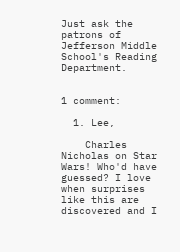Just ask the patrons of Jefferson Middle School's Reading Department.


1 comment:

  1. Lee,

    Charles Nicholas on Star Wars! Who'd have guessed? I love when surprises like this are discovered and I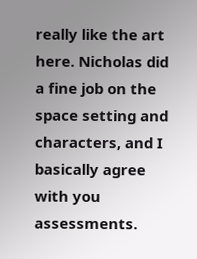really like the art here. Nicholas did a fine job on the space setting and characters, and I basically agree with you assessments.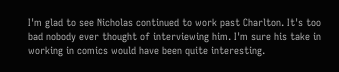I'm glad to see Nicholas continued to work past Charlton. It's too bad nobody ever thought of interviewing him. I'm sure his take in working in comics would have been quite interesting.